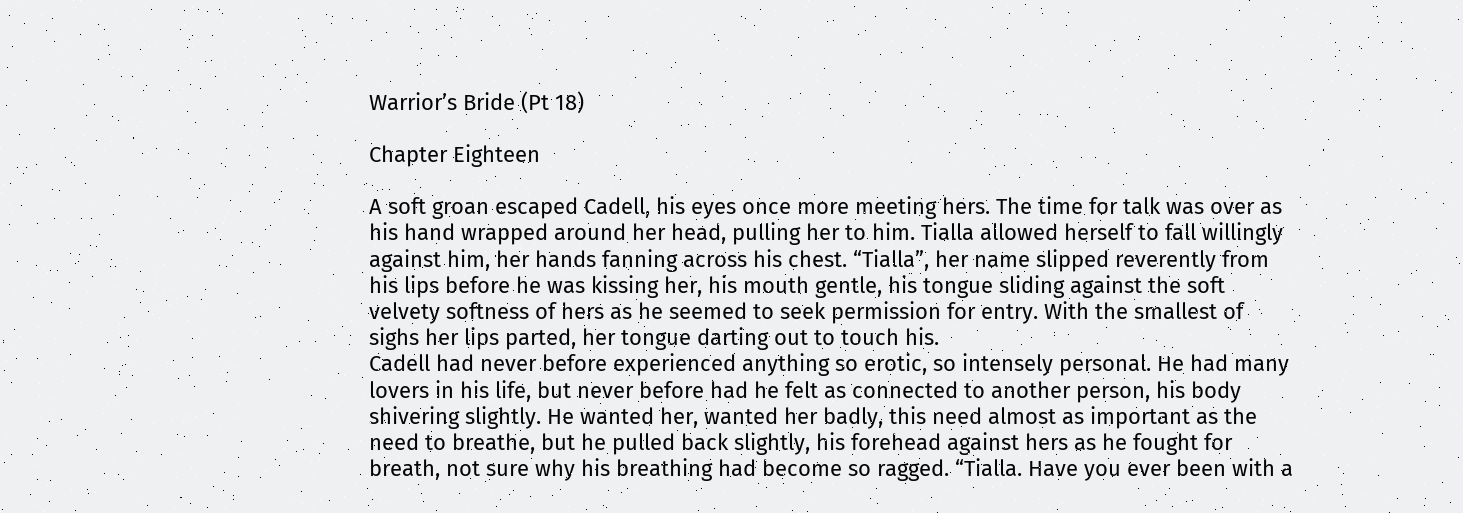Warrior’s Bride (Pt 18)

Chapter Eighteen

A soft groan escaped Cadell, his eyes once more meeting hers. The time for talk was over as his hand wrapped around her head, pulling her to him. Tialla allowed herself to fall willingly against him, her hands fanning across his chest. “Tialla”, her name slipped reverently from his lips before he was kissing her, his mouth gentle, his tongue sliding against the soft velvety softness of hers as he seemed to seek permission for entry. With the smallest of sighs her lips parted, her tongue darting out to touch his.
Cadell had never before experienced anything so erotic, so intensely personal. He had many lovers in his life, but never before had he felt as connected to another person, his body shivering slightly. He wanted her, wanted her badly, this need almost as important as the need to breathe, but he pulled back slightly, his forehead against hers as he fought for breath, not sure why his breathing had become so ragged. “Tialla. Have you ever been with a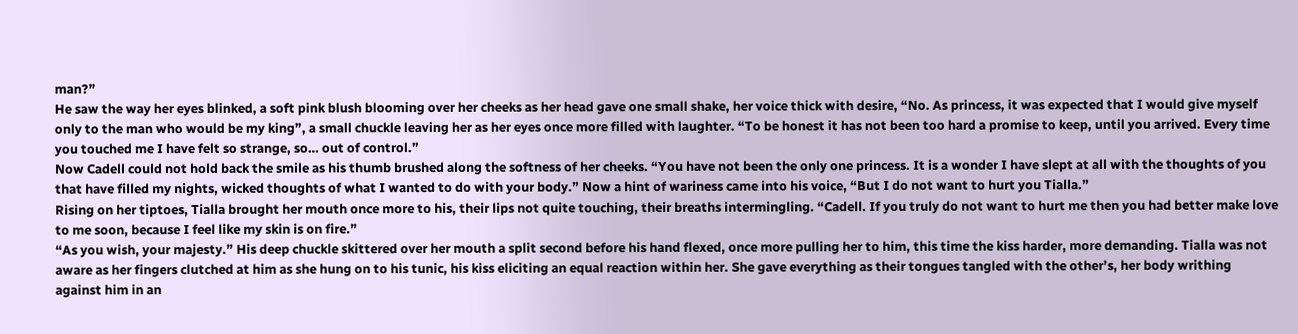man?”
He saw the way her eyes blinked, a soft pink blush blooming over her cheeks as her head gave one small shake, her voice thick with desire, “No. As princess, it was expected that I would give myself only to the man who would be my king”, a small chuckle leaving her as her eyes once more filled with laughter. “To be honest it has not been too hard a promise to keep, until you arrived. Every time you touched me I have felt so strange, so… out of control.”
Now Cadell could not hold back the smile as his thumb brushed along the softness of her cheeks. “You have not been the only one princess. It is a wonder I have slept at all with the thoughts of you that have filled my nights, wicked thoughts of what I wanted to do with your body.” Now a hint of wariness came into his voice, “But I do not want to hurt you Tialla.”
Rising on her tiptoes, Tialla brought her mouth once more to his, their lips not quite touching, their breaths intermingling. “Cadell. If you truly do not want to hurt me then you had better make love to me soon, because I feel like my skin is on fire.”
“As you wish, your majesty.” His deep chuckle skittered over her mouth a split second before his hand flexed, once more pulling her to him, this time the kiss harder, more demanding. Tialla was not aware as her fingers clutched at him as she hung on to his tunic, his kiss eliciting an equal reaction within her. She gave everything as their tongues tangled with the other’s, her body writhing against him in an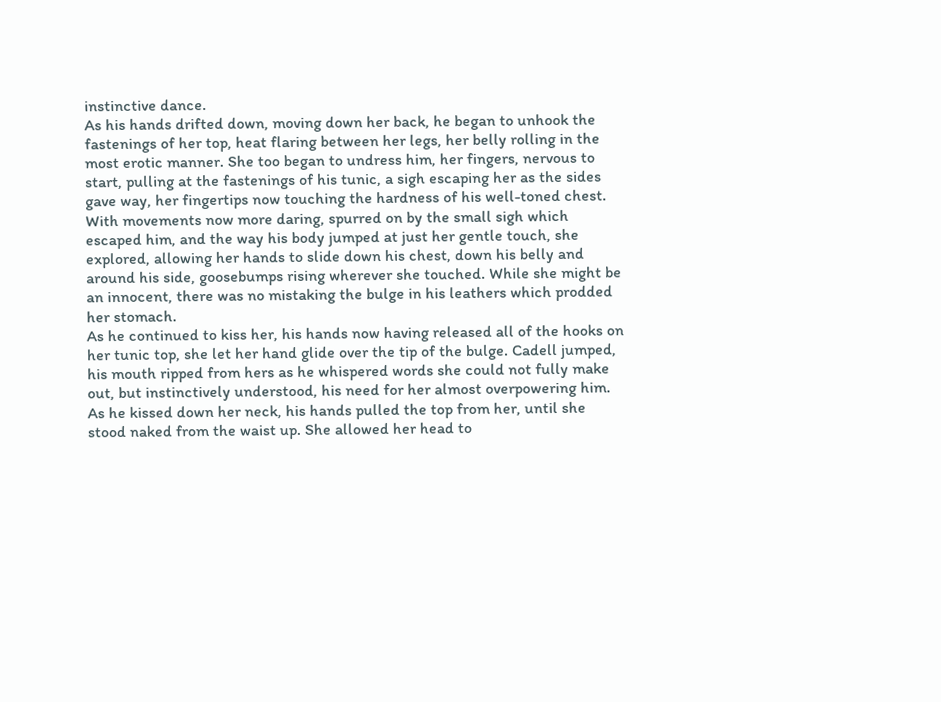instinctive dance.
As his hands drifted down, moving down her back, he began to unhook the fastenings of her top, heat flaring between her legs, her belly rolling in the most erotic manner. She too began to undress him, her fingers, nervous to start, pulling at the fastenings of his tunic, a sigh escaping her as the sides gave way, her fingertips now touching the hardness of his well-toned chest.
With movements now more daring, spurred on by the small sigh which escaped him, and the way his body jumped at just her gentle touch, she explored, allowing her hands to slide down his chest, down his belly and around his side, goosebumps rising wherever she touched. While she might be an innocent, there was no mistaking the bulge in his leathers which prodded her stomach.
As he continued to kiss her, his hands now having released all of the hooks on her tunic top, she let her hand glide over the tip of the bulge. Cadell jumped, his mouth ripped from hers as he whispered words she could not fully make out, but instinctively understood, his need for her almost overpowering him. As he kissed down her neck, his hands pulled the top from her, until she stood naked from the waist up. She allowed her head to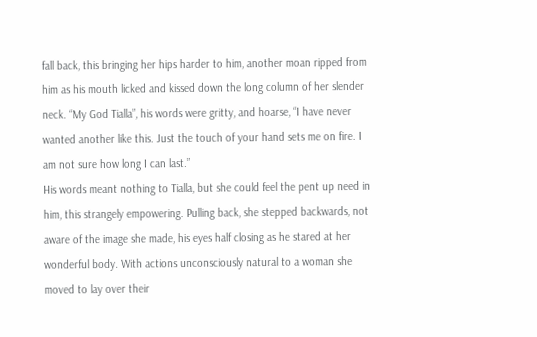fall back, this bringing her hips harder to him, another moan ripped from him as his mouth licked and kissed down the long column of her slender neck. “My God Tialla”, his words were gritty, and hoarse, “I have never wanted another like this. Just the touch of your hand sets me on fire. I am not sure how long I can last.”
His words meant nothing to Tialla, but she could feel the pent up need in him, this strangely empowering. Pulling back, she stepped backwards, not aware of the image she made, his eyes half closing as he stared at her wonderful body. With actions unconsciously natural to a woman she moved to lay over their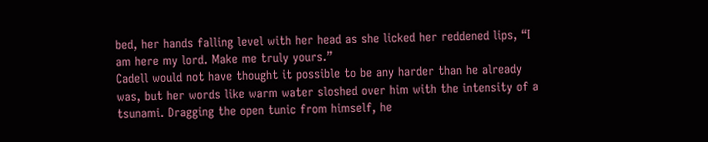bed, her hands falling level with her head as she licked her reddened lips, “I am here my lord. Make me truly yours.”
Cadell would not have thought it possible to be any harder than he already was, but her words like warm water sloshed over him with the intensity of a tsunami. Dragging the open tunic from himself, he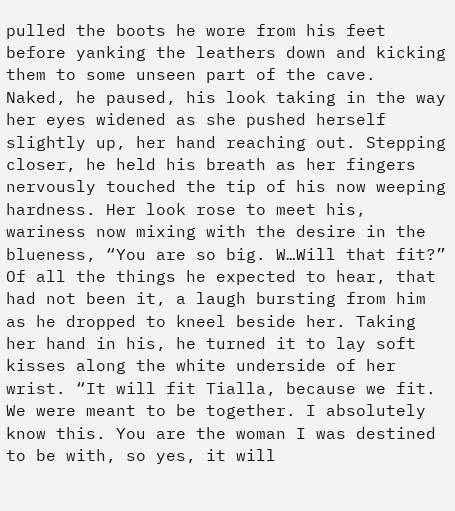pulled the boots he wore from his feet before yanking the leathers down and kicking them to some unseen part of the cave.
Naked, he paused, his look taking in the way her eyes widened as she pushed herself slightly up, her hand reaching out. Stepping closer, he held his breath as her fingers nervously touched the tip of his now weeping hardness. Her look rose to meet his, wariness now mixing with the desire in the blueness, “You are so big. W…Will that fit?”
Of all the things he expected to hear, that had not been it, a laugh bursting from him as he dropped to kneel beside her. Taking her hand in his, he turned it to lay soft kisses along the white underside of her wrist. “It will fit Tialla, because we fit. We were meant to be together. I absolutely know this. You are the woman I was destined to be with, so yes, it will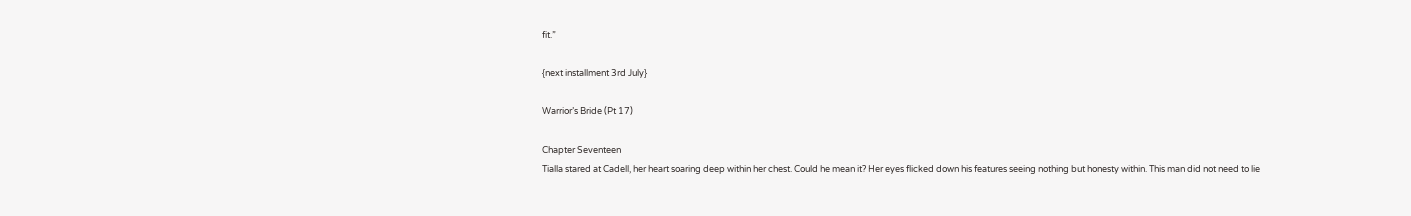fit.”

{next installment 3rd July}

Warrior’s Bride (Pt 17)

Chapter Seventeen
Tialla stared at Cadell, her heart soaring deep within her chest. Could he mean it? Her eyes flicked down his features seeing nothing but honesty within. This man did not need to lie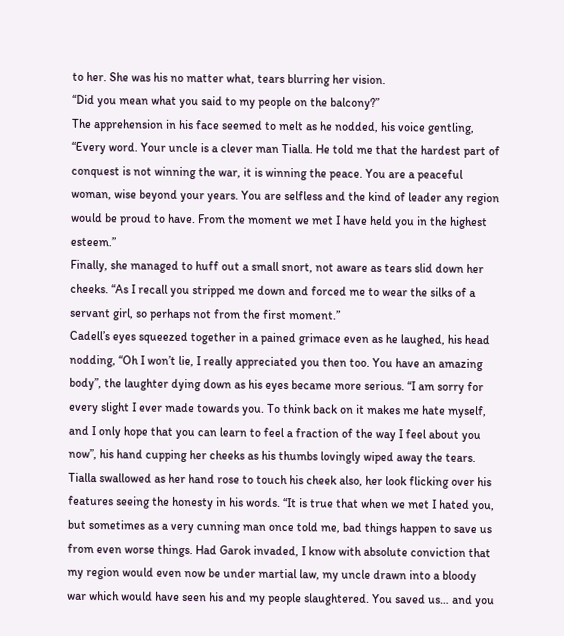to her. She was his no matter what, tears blurring her vision.
“Did you mean what you said to my people on the balcony?”
The apprehension in his face seemed to melt as he nodded, his voice gentling, “Every word. Your uncle is a clever man Tialla. He told me that the hardest part of conquest is not winning the war, it is winning the peace. You are a peaceful woman, wise beyond your years. You are selfless and the kind of leader any region would be proud to have. From the moment we met I have held you in the highest esteem.”
Finally, she managed to huff out a small snort, not aware as tears slid down her cheeks. “As I recall you stripped me down and forced me to wear the silks of a servant girl, so perhaps not from the first moment.”
Cadell’s eyes squeezed together in a pained grimace even as he laughed, his head nodding, “Oh I won’t lie, I really appreciated you then too. You have an amazing body”, the laughter dying down as his eyes became more serious. “I am sorry for every slight I ever made towards you. To think back on it makes me hate myself, and I only hope that you can learn to feel a fraction of the way I feel about you now”, his hand cupping her cheeks as his thumbs lovingly wiped away the tears.
Tialla swallowed as her hand rose to touch his cheek also, her look flicking over his features seeing the honesty in his words. “It is true that when we met I hated you, but sometimes as a very cunning man once told me, bad things happen to save us from even worse things. Had Garok invaded, I know with absolute conviction that my region would even now be under martial law, my uncle drawn into a bloody war which would have seen his and my people slaughtered. You saved us… and you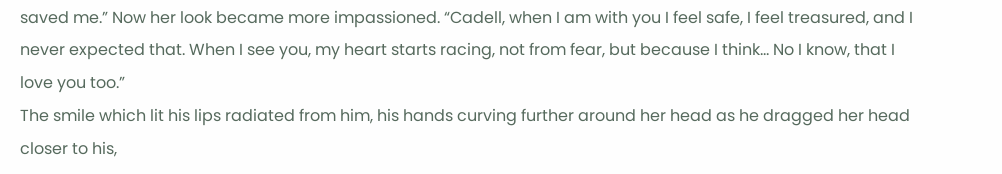saved me.” Now her look became more impassioned. “Cadell, when I am with you I feel safe, I feel treasured, and I never expected that. When I see you, my heart starts racing, not from fear, but because I think… No I know, that I love you too.”
The smile which lit his lips radiated from him, his hands curving further around her head as he dragged her head closer to his,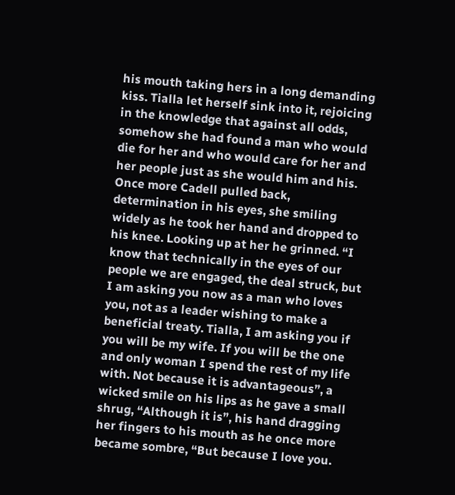his mouth taking hers in a long demanding kiss. Tialla let herself sink into it, rejoicing in the knowledge that against all odds, somehow she had found a man who would die for her and who would care for her and her people just as she would him and his.
Once more Cadell pulled back, determination in his eyes, she smiling widely as he took her hand and dropped to his knee. Looking up at her he grinned. “I know that technically in the eyes of our people we are engaged, the deal struck, but I am asking you now as a man who loves you, not as a leader wishing to make a beneficial treaty. Tialla, I am asking you if you will be my wife. If you will be the one and only woman I spend the rest of my life with. Not because it is advantageous”, a wicked smile on his lips as he gave a small shrug, “Although it is”, his hand dragging her fingers to his mouth as he once more became sombre, “But because I love you.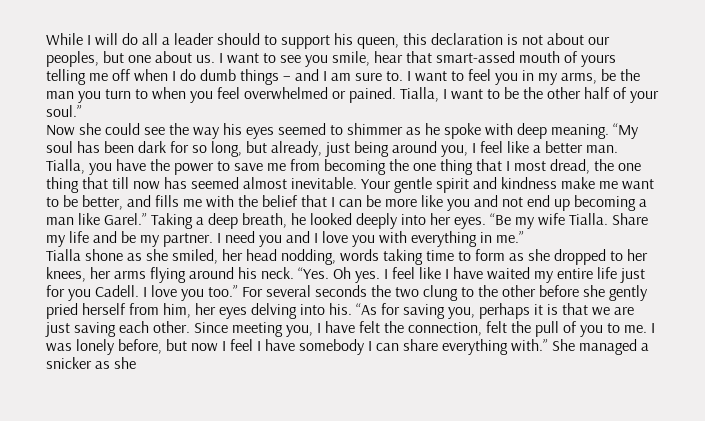While I will do all a leader should to support his queen, this declaration is not about our peoples, but one about us. I want to see you smile, hear that smart-assed mouth of yours telling me off when I do dumb things – and I am sure to. I want to feel you in my arms, be the man you turn to when you feel overwhelmed or pained. Tialla, I want to be the other half of your soul.”
Now she could see the way his eyes seemed to shimmer as he spoke with deep meaning. “My soul has been dark for so long, but already, just being around you, I feel like a better man. Tialla, you have the power to save me from becoming the one thing that I most dread, the one thing that till now has seemed almost inevitable. Your gentle spirit and kindness make me want to be better, and fills me with the belief that I can be more like you and not end up becoming a man like Garel.” Taking a deep breath, he looked deeply into her eyes. “Be my wife Tialla. Share my life and be my partner. I need you and I love you with everything in me.”
Tialla shone as she smiled, her head nodding, words taking time to form as she dropped to her knees, her arms flying around his neck. “Yes. Oh yes. I feel like I have waited my entire life just for you Cadell. I love you too.” For several seconds the two clung to the other before she gently pried herself from him, her eyes delving into his. “As for saving you, perhaps it is that we are just saving each other. Since meeting you, I have felt the connection, felt the pull of you to me. I was lonely before, but now I feel I have somebody I can share everything with.” She managed a snicker as she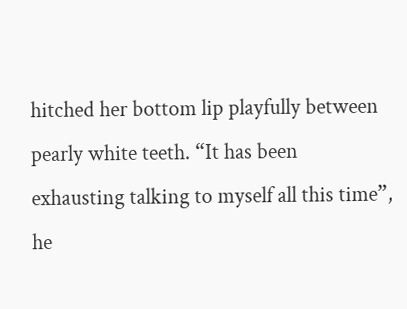hitched her bottom lip playfully between pearly white teeth. “It has been exhausting talking to myself all this time”, he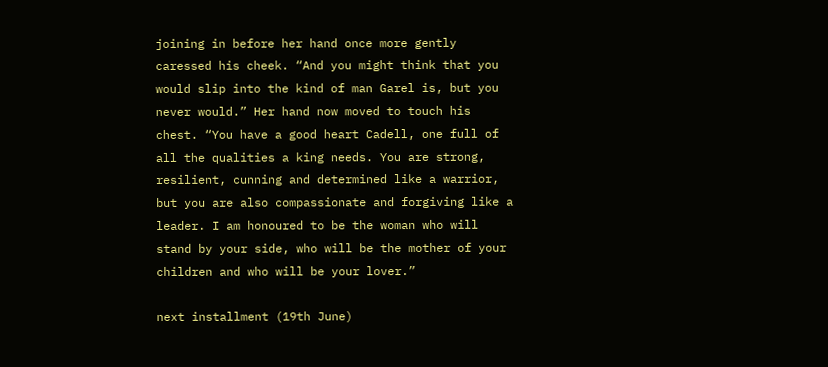joining in before her hand once more gently caressed his cheek. “And you might think that you would slip into the kind of man Garel is, but you never would.” Her hand now moved to touch his chest. “You have a good heart Cadell, one full of all the qualities a king needs. You are strong, resilient, cunning and determined like a warrior, but you are also compassionate and forgiving like a leader. I am honoured to be the woman who will stand by your side, who will be the mother of your children and who will be your lover.”

next installment (19th June)